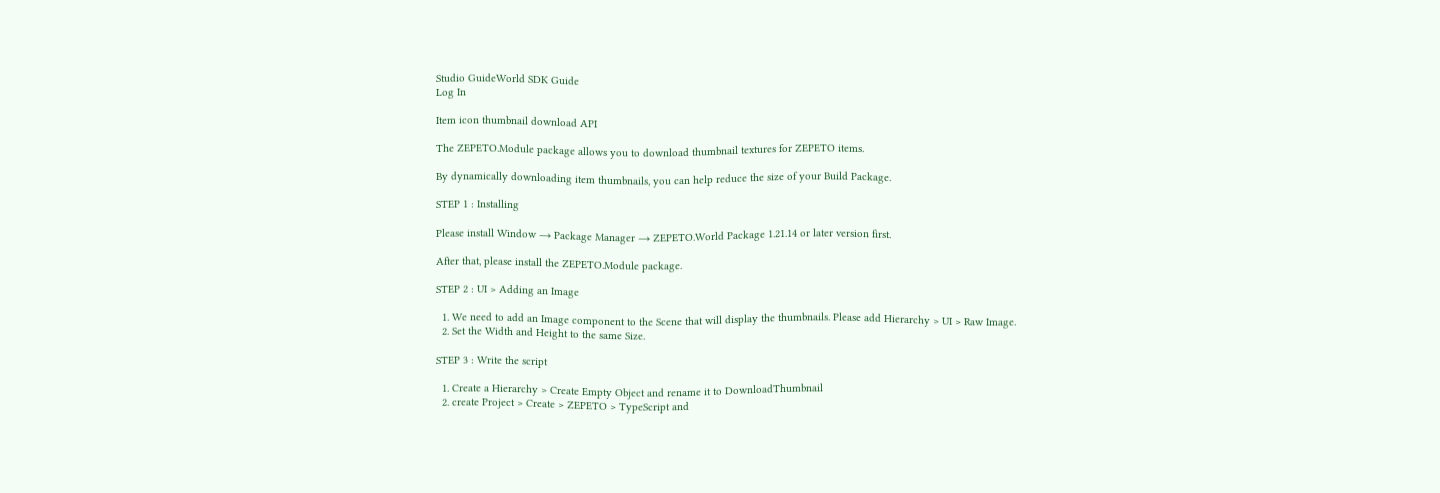Studio GuideWorld SDK Guide
Log In

Item icon thumbnail download API

The ZEPETO.Module package allows you to download thumbnail textures for ZEPETO items.

By dynamically downloading item thumbnails, you can help reduce the size of your Build Package.

STEP 1 : Installing

Please install Window → Package Manager → ZEPETO.World Package 1.21.14 or later version first.

After that, please install the ZEPETO.Module package.

STEP 2 : UI > Adding an Image

  1. We need to add an Image component to the Scene that will display the thumbnails. Please add Hierarchy > UI > Raw Image.
  2. Set the Width and Height to the same Size.

STEP 3 : Write the script

  1. Create a Hierarchy > Create Empty Object and rename it to DownloadThumbnail
  2. create Project > Create > ZEPETO > TypeScript and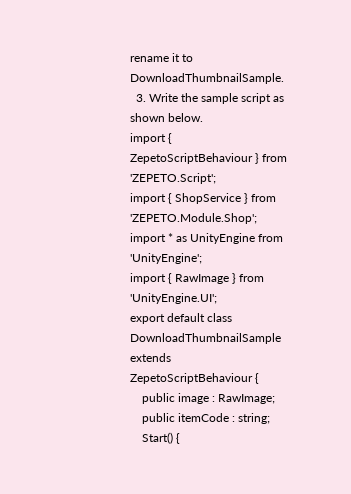rename it to DownloadThumbnailSample.
  3. Write the sample script as shown below.
import { ZepetoScriptBehaviour } from 'ZEPETO.Script';
import { ShopService } from 'ZEPETO.Module.Shop';
import * as UnityEngine from 'UnityEngine';
import { RawImage } from 'UnityEngine.UI';
export default class DownloadThumbnailSample extends ZepetoScriptBehaviour {
    public image : RawImage;
    public itemCode : string;
    Start() {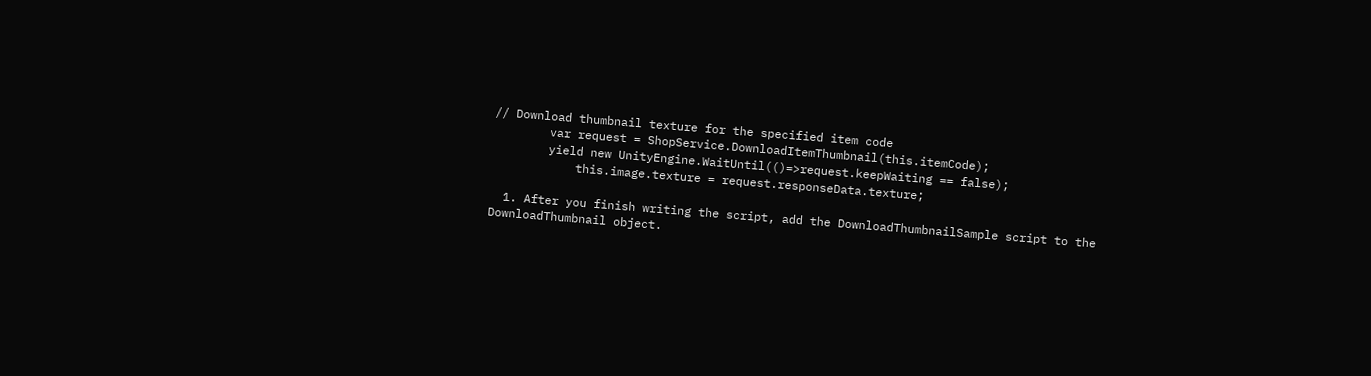// Download thumbnail texture for the specified item code
        var request = ShopService.DownloadItemThumbnail(this.itemCode);
        yield new UnityEngine.WaitUntil(()=>request.keepWaiting == false);
            this.image.texture = request.responseData.texture;

  1. After you finish writing the script, add the DownloadThumbnailSample script to the DownloadThumbnail object.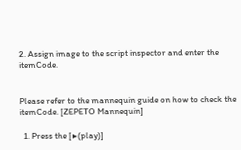2. Assign image to the script inspector and enter the itemCode.


Please refer to the mannequin guide on how to check the itemCode. [ZEPETO Mannequin]

  1. Press the [▶(play)]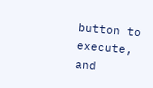button to execute, and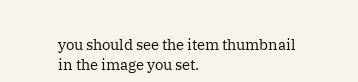you should see the item thumbnail in the image you set.